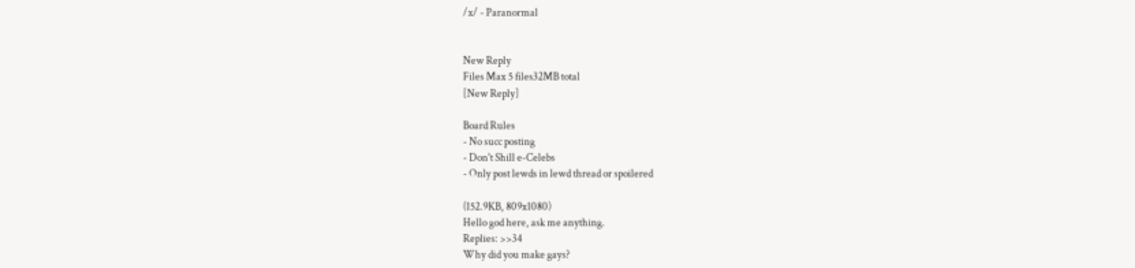/x/ - Paranormal


New Reply
Files Max 5 files32MB total
[New Reply]

Board Rules
- No succ posting
- Don't Shill e-Celebs
- Only post lewds in lewd thread or spoilered

(152.9KB, 809x1080)
Hello god here, ask me anything.
Replies: >>34
Why did you make gays?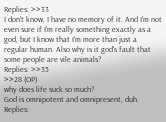Replies: >>33
I don't know, I have no memory of it. And I'm not even sure if I'm really something exactly as a god, but I know that I'm more than just a regular human. Also why is it god's fault that some people are vile animals?
Replies: >>35
>>28 (OP)
why does life suck so much?
God is omnipotent and omnipresent, duh.
Replies: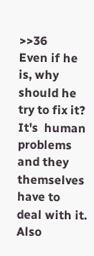>>36
Even if he is, why should he try to fix it? It's  human problems and they themselves have to deal with it. Also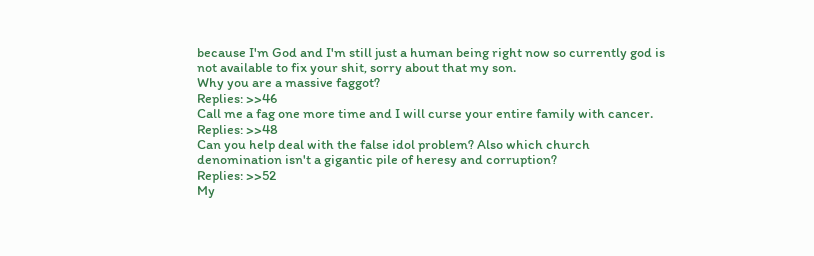because I'm God and I'm still just a human being right now so currently god is not available to fix your shit, sorry about that my son.
Why you are a massive faggot?
Replies: >>46
Call me a fag one more time and I will curse your entire family with cancer.
Replies: >>48
Can you help deal with the false idol problem? Also which church denomination isn't a gigantic pile of heresy and corruption?
Replies: >>52
My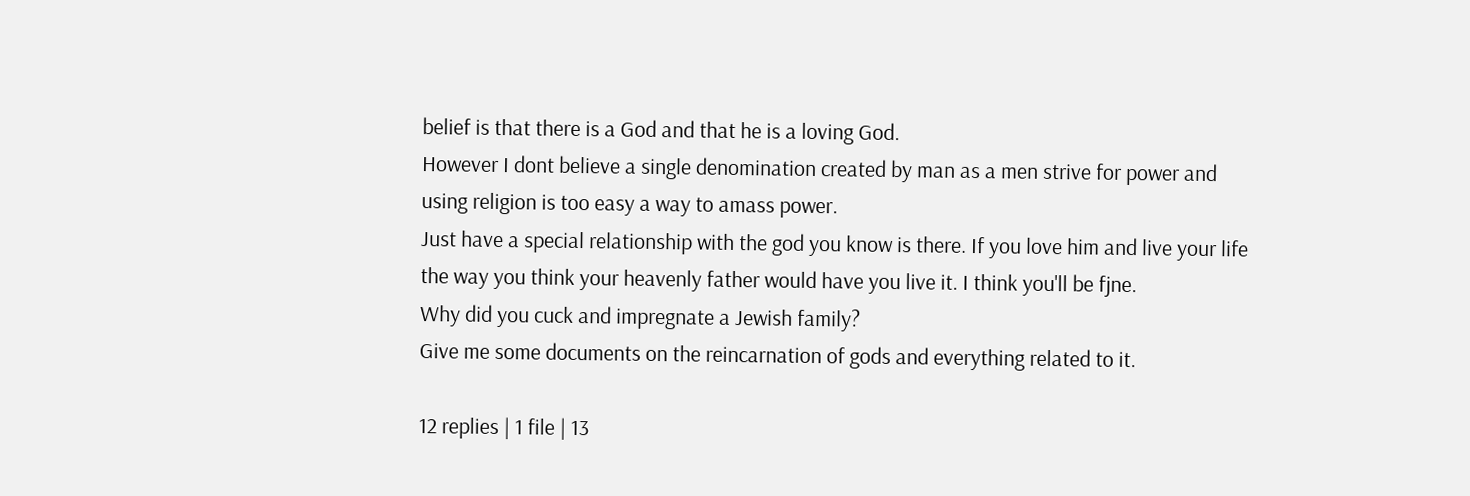belief is that there is a God and that he is a loving God.
However I dont believe a single denomination created by man as a men strive for power and using religion is too easy a way to amass power.
Just have a special relationship with the god you know is there. If you love him and live your life the way you think your heavenly father would have you live it. I think you'll be fjne.
Why did you cuck and impregnate a Jewish family?
Give me some documents on the reincarnation of gods and everything related to it.

12 replies | 1 file | 13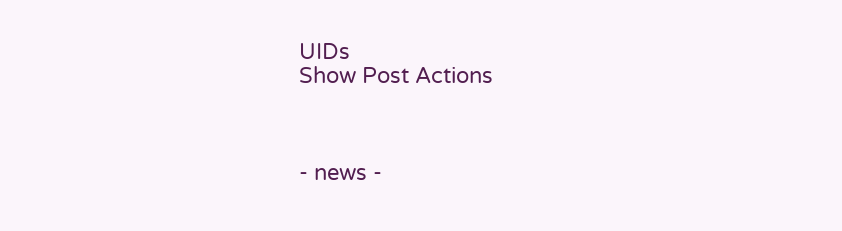UIDs
Show Post Actions



- news -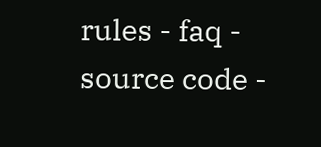rules - faq - source code -